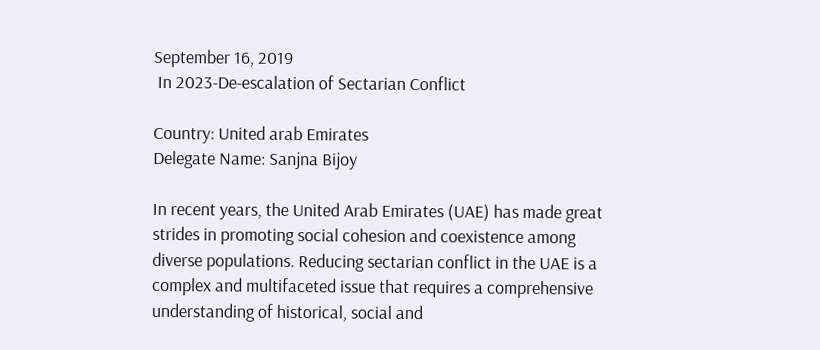September 16, 2019
 In 2023-De-escalation of Sectarian Conflict

Country: United arab Emirates
Delegate Name: Sanjna Bijoy

In recent years, the United Arab Emirates (UAE) has made great strides in promoting social cohesion and coexistence among diverse populations. Reducing sectarian conflict in the UAE is a complex and multifaceted issue that requires a comprehensive understanding of historical, social and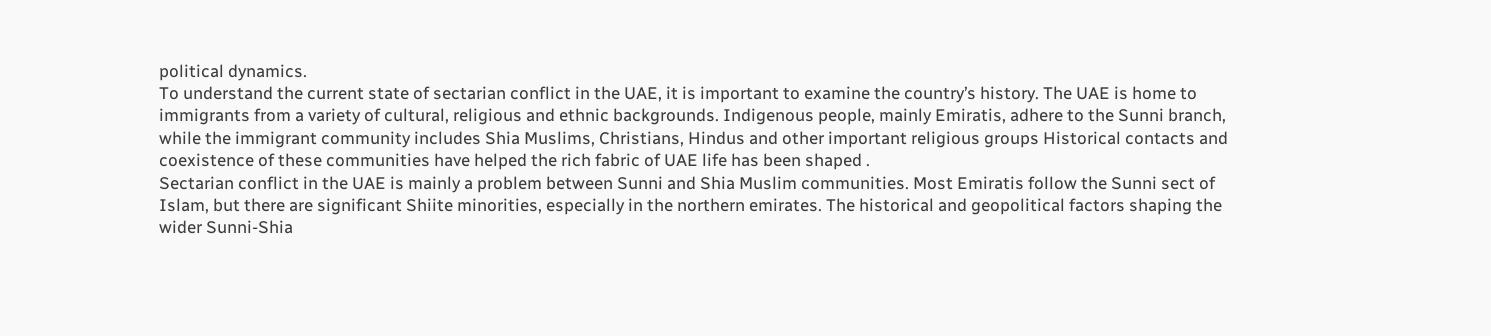political dynamics.
To understand the current state of sectarian conflict in the UAE, it is important to examine the country’s history. The UAE is home to immigrants from a variety of cultural, religious and ethnic backgrounds. Indigenous people, mainly Emiratis, adhere to the Sunni branch, while the immigrant community includes Shia Muslims, Christians, Hindus and other important religious groups Historical contacts and coexistence of these communities have helped the rich fabric of UAE life has been shaped .
Sectarian conflict in the UAE is mainly a problem between Sunni and Shia Muslim communities. Most Emiratis follow the Sunni sect of Islam, but there are significant Shiite minorities, especially in the northern emirates. The historical and geopolitical factors shaping the wider Sunni-Shia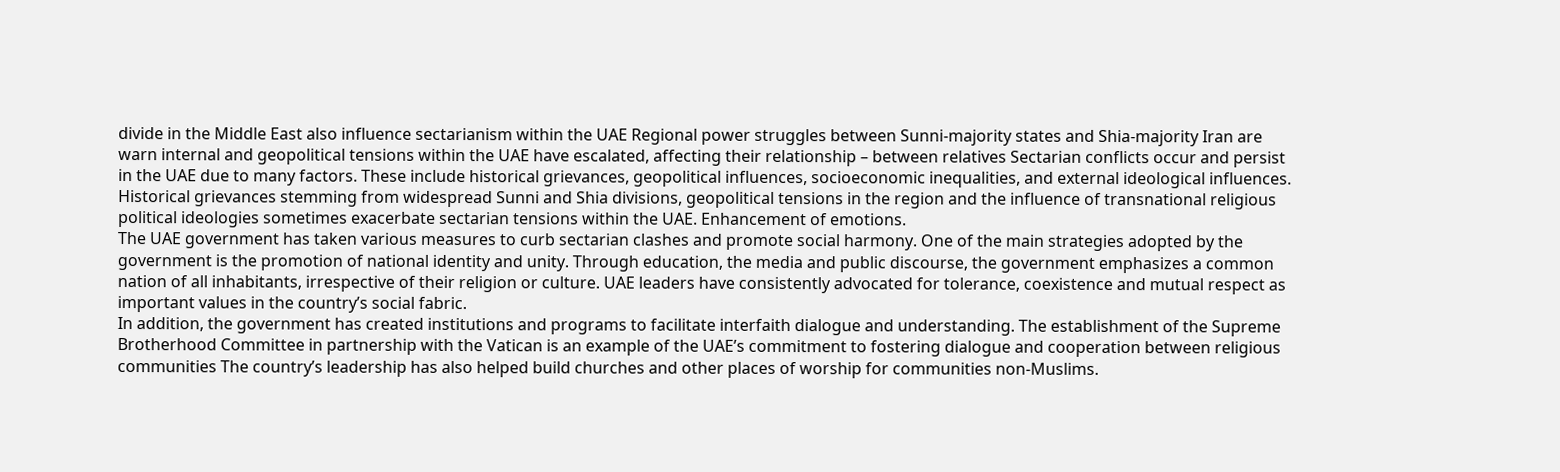divide in the Middle East also influence sectarianism within the UAE Regional power struggles between Sunni-majority states and Shia-majority Iran are warn internal and geopolitical tensions within the UAE have escalated, affecting their relationship – between relatives Sectarian conflicts occur and persist in the UAE due to many factors. These include historical grievances, geopolitical influences, socioeconomic inequalities, and external ideological influences. Historical grievances stemming from widespread Sunni and Shia divisions, geopolitical tensions in the region and the influence of transnational religious political ideologies sometimes exacerbate sectarian tensions within the UAE. Enhancement of emotions.
The UAE government has taken various measures to curb sectarian clashes and promote social harmony. One of the main strategies adopted by the government is the promotion of national identity and unity. Through education, the media and public discourse, the government emphasizes a common nation of all inhabitants, irrespective of their religion or culture. UAE leaders have consistently advocated for tolerance, coexistence and mutual respect as important values in the country’s social fabric.
In addition, the government has created institutions and programs to facilitate interfaith dialogue and understanding. The establishment of the Supreme Brotherhood Committee in partnership with the Vatican is an example of the UAE’s commitment to fostering dialogue and cooperation between religious communities The country’s leadership has also helped build churches and other places of worship for communities non-Muslims.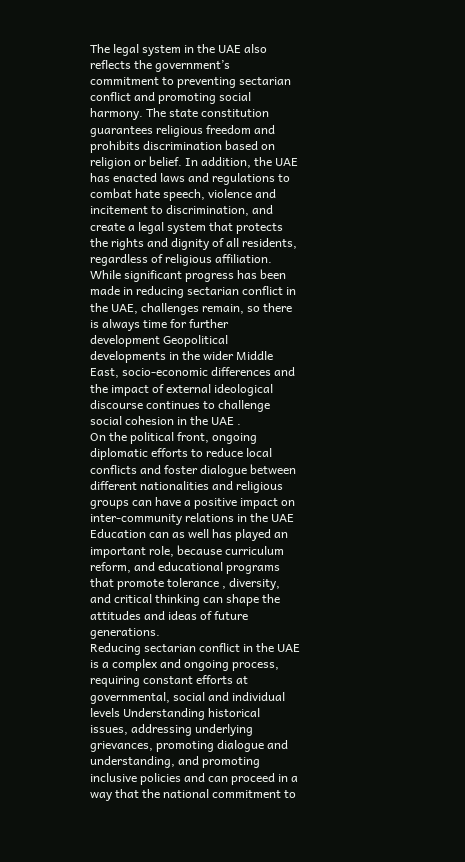The legal system in the UAE also reflects the government’s commitment to preventing sectarian conflict and promoting social harmony. The state constitution guarantees religious freedom and prohibits discrimination based on religion or belief. In addition, the UAE has enacted laws and regulations to combat hate speech, violence and incitement to discrimination, and create a legal system that protects the rights and dignity of all residents, regardless of religious affiliation.
While significant progress has been made in reducing sectarian conflict in the UAE, challenges remain, so there is always time for further development Geopolitical developments in the wider Middle East, socio-economic differences and the impact of external ideological discourse continues to challenge social cohesion in the UAE .
On the political front, ongoing diplomatic efforts to reduce local conflicts and foster dialogue between different nationalities and religious groups can have a positive impact on inter-community relations in the UAE Education can as well has played an important role, because curriculum reform, and educational programs that promote tolerance , diversity, and critical thinking can shape the attitudes and ideas of future generations.
Reducing sectarian conflict in the UAE is a complex and ongoing process, requiring constant efforts at governmental, social and individual levels Understanding historical issues, addressing underlying grievances, promoting dialogue and understanding, and promoting inclusive policies and can proceed in a way that the national commitment to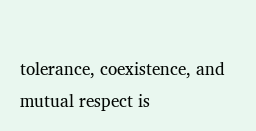tolerance, coexistence, and mutual respect is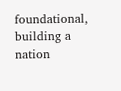foundational, building a nation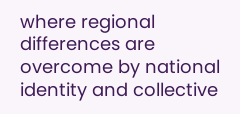where regional differences are overcome by national identity and collective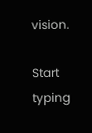vision.

Start typing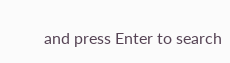and press Enter to search